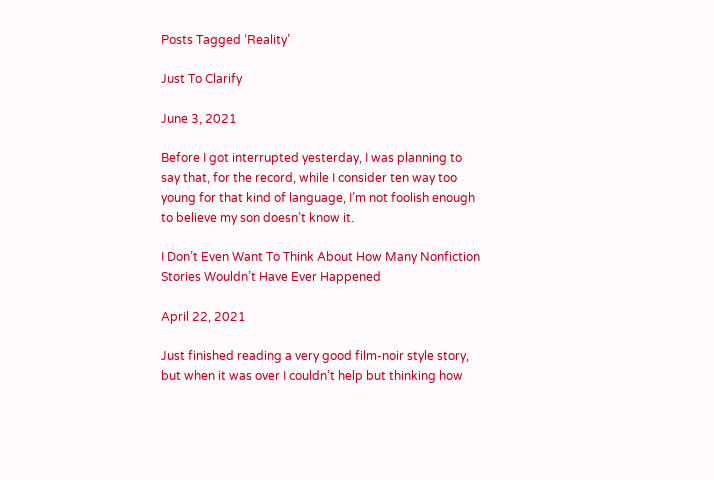Posts Tagged ‘Reality’

Just To Clarify

June 3, 2021

Before I got interrupted yesterday, I was planning to say that, for the record, while I consider ten way too young for that kind of language, I’m not foolish enough to believe my son doesn’t know it.

I Don’t Even Want To Think About How Many Nonfiction Stories Wouldn’t Have Ever Happened

April 22, 2021

Just finished reading a very good film-noir style story, but when it was over I couldn’t help but thinking how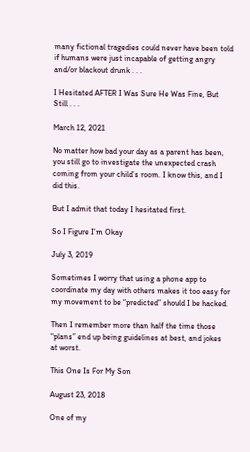many fictional tragedies could never have been told if humans were just incapable of getting angry and/or blackout drunk . . .

I Hesitated AFTER I Was Sure He Was Fine, But Still . . .

March 12, 2021

No matter how bad your day as a parent has been, you still go to investigate the unexpected crash coming from your child’s room. I know this, and I did this.

But I admit that today I hesitated first.

So I Figure I’m Okay

July 3, 2019

Sometimes I worry that using a phone app to coordinate my day with others makes it too easy for my movement to be “predicted” should I be hacked.

Then I remember more than half the time those “plans” end up being guidelines at best, and jokes at worst.

This One Is For My Son

August 23, 2018

One of my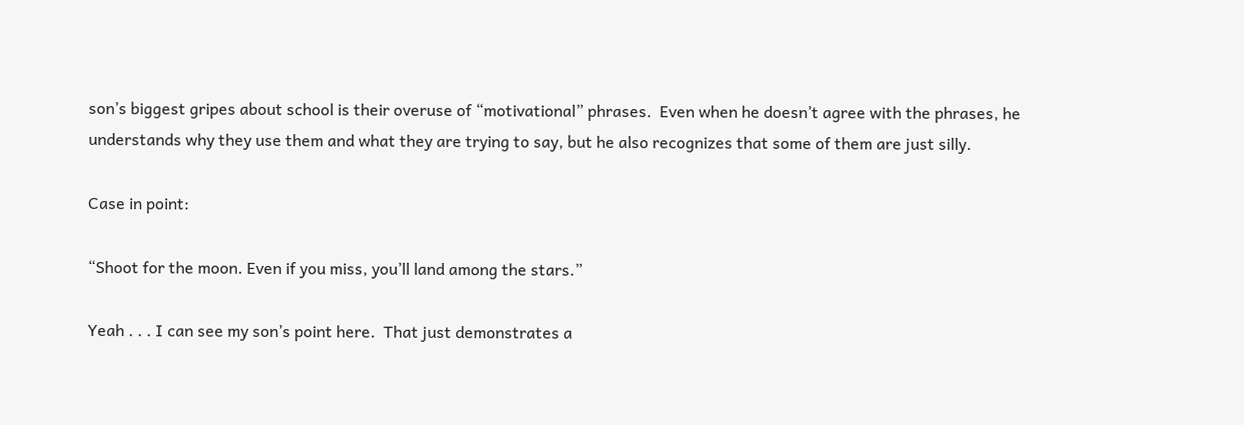son’s biggest gripes about school is their overuse of “motivational” phrases.  Even when he doesn’t agree with the phrases, he understands why they use them and what they are trying to say, but he also recognizes that some of them are just silly.

Case in point:

“Shoot for the moon. Even if you miss, you’ll land among the stars.”

Yeah . . . I can see my son’s point here.  That just demonstrates a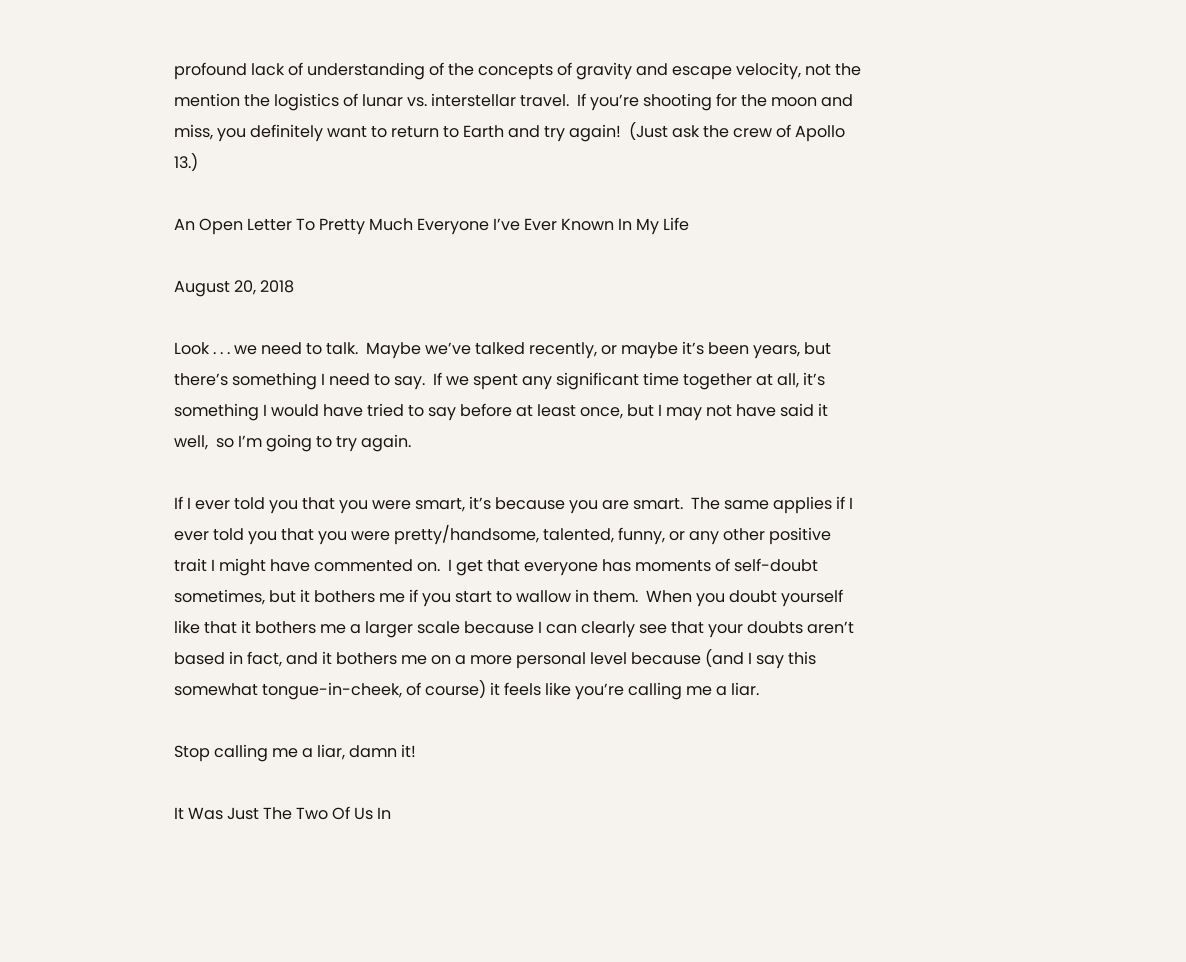profound lack of understanding of the concepts of gravity and escape velocity, not the mention the logistics of lunar vs. interstellar travel.  If you’re shooting for the moon and miss, you definitely want to return to Earth and try again!  (Just ask the crew of Apollo 13.)

An Open Letter To Pretty Much Everyone I’ve Ever Known In My Life

August 20, 2018

Look . . . we need to talk.  Maybe we’ve talked recently, or maybe it’s been years, but there’s something I need to say.  If we spent any significant time together at all, it’s something I would have tried to say before at least once, but I may not have said it well,  so I’m going to try again.

If I ever told you that you were smart, it’s because you are smart.  The same applies if I ever told you that you were pretty/handsome, talented, funny, or any other positive trait I might have commented on.  I get that everyone has moments of self-doubt sometimes, but it bothers me if you start to wallow in them.  When you doubt yourself like that it bothers me a larger scale because I can clearly see that your doubts aren’t based in fact, and it bothers me on a more personal level because (and I say this somewhat tongue-in-cheek, of course) it feels like you’re calling me a liar.

Stop calling me a liar, damn it!

It Was Just The Two Of Us In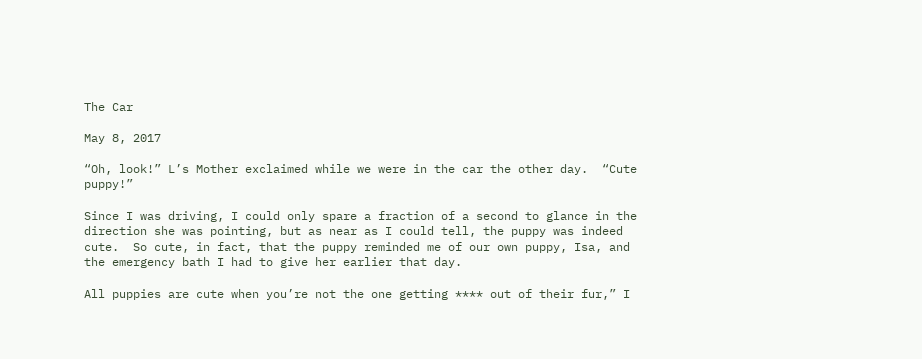The Car

May 8, 2017

“Oh, look!” L’s Mother exclaimed while we were in the car the other day.  “Cute puppy!”

Since I was driving, I could only spare a fraction of a second to glance in the direction she was pointing, but as near as I could tell, the puppy was indeed cute.  So cute, in fact, that the puppy reminded me of our own puppy, Isa, and the emergency bath I had to give her earlier that day.

All puppies are cute when you’re not the one getting **** out of their fur,” I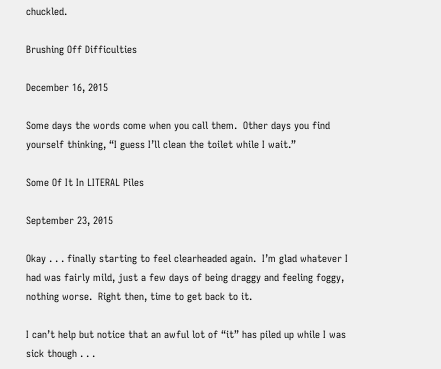chuckled.

Brushing Off Difficulties

December 16, 2015

Some days the words come when you call them.  Other days you find yourself thinking, “I guess I’ll clean the toilet while I wait.”

Some Of It In LITERAL Piles

September 23, 2015

Okay . . . finally starting to feel clearheaded again.  I’m glad whatever I had was fairly mild, just a few days of being draggy and feeling foggy, nothing worse.  Right then, time to get back to it.

I can’t help but notice that an awful lot of “it” has piled up while I was sick though . . .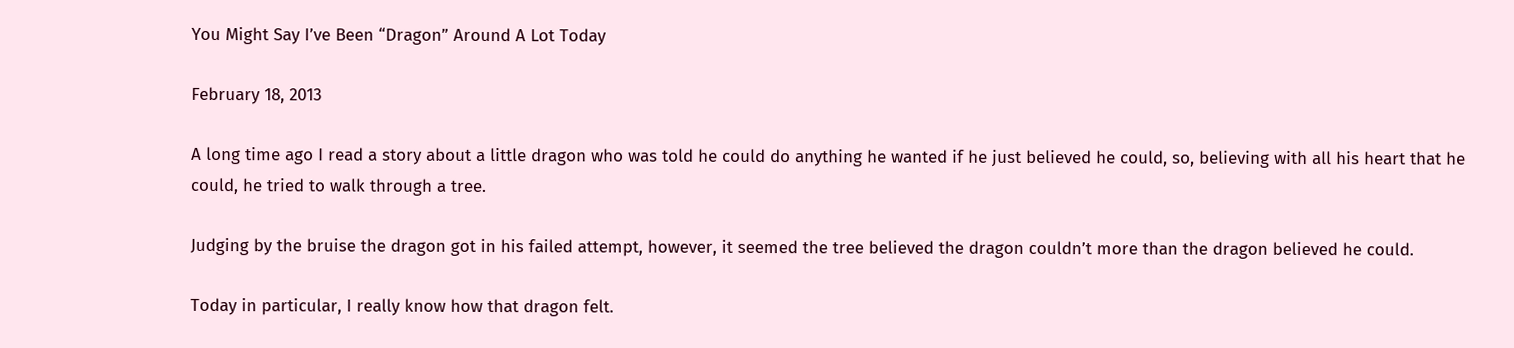You Might Say I’ve Been “Dragon” Around A Lot Today

February 18, 2013

A long time ago I read a story about a little dragon who was told he could do anything he wanted if he just believed he could, so, believing with all his heart that he could, he tried to walk through a tree.

Judging by the bruise the dragon got in his failed attempt, however, it seemed the tree believed the dragon couldn’t more than the dragon believed he could.

Today in particular, I really know how that dragon felt.